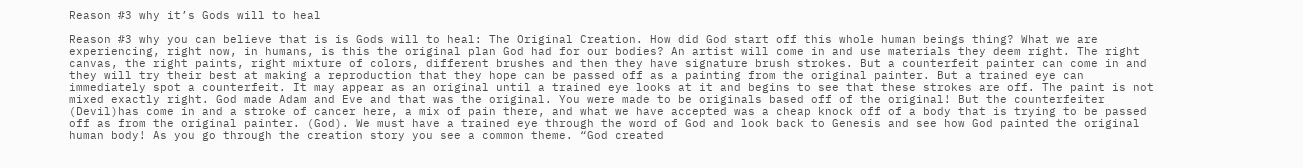Reason #3 why it’s Gods will to heal

Reason #3 why you can believe that is is Gods will to heal: The Original Creation. How did God start off this whole human beings thing? What we are experiencing, right now, in humans, is this the original plan God had for our bodies? An artist will come in and use materials they deem right. The right canvas, the right paints, right mixture of colors, different brushes and then they have signature brush strokes. But a counterfeit painter can come in and they will try their best at making a reproduction that they hope can be passed off as a painting from the original painter. But a trained eye can immediately spot a counterfeit. It may appear as an original until a trained eye looks at it and begins to see that these strokes are off. The paint is not mixed exactly right. God made Adam and Eve and that was the original. You were made to be originals based off of the original! But the counterfeiter (Devil)has come in and a stroke of cancer here, a mix of pain there, and what we have accepted was a cheap knock off of a body that is trying to be passed off as from the original painter. (God). We must have a trained eye through the word of God and look back to Genesis and see how God painted the original human body! As you go through the creation story you see a common theme. “God created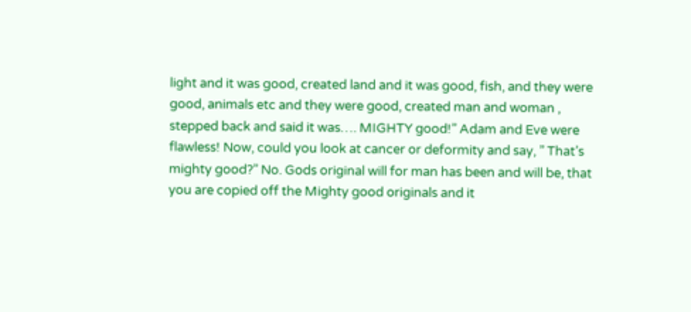light and it was good, created land and it was good, fish, and they were good, animals etc and they were good, created man and woman , stepped back and said it was…. MIGHTY good!” Adam and Eve were flawless! Now, could you look at cancer or deformity and say, ” That’s mighty good?” No. Gods original will for man has been and will be, that you are copied off the Mighty good originals and it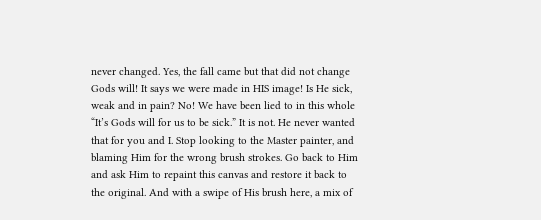never changed. Yes, the fall came but that did not change Gods will! It says we were made in HIS image! Is He sick, weak and in pain? No! We have been lied to in this whole
“It’s Gods will for us to be sick.” It is not. He never wanted that for you and I. Stop looking to the Master painter, and blaming Him for the wrong brush strokes. Go back to Him and ask Him to repaint this canvas and restore it back to the original. And with a swipe of His brush here, a mix of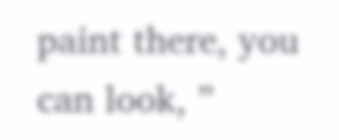paint there, you can look, ”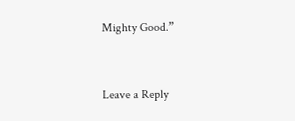Mighty Good.”


Leave a Reply